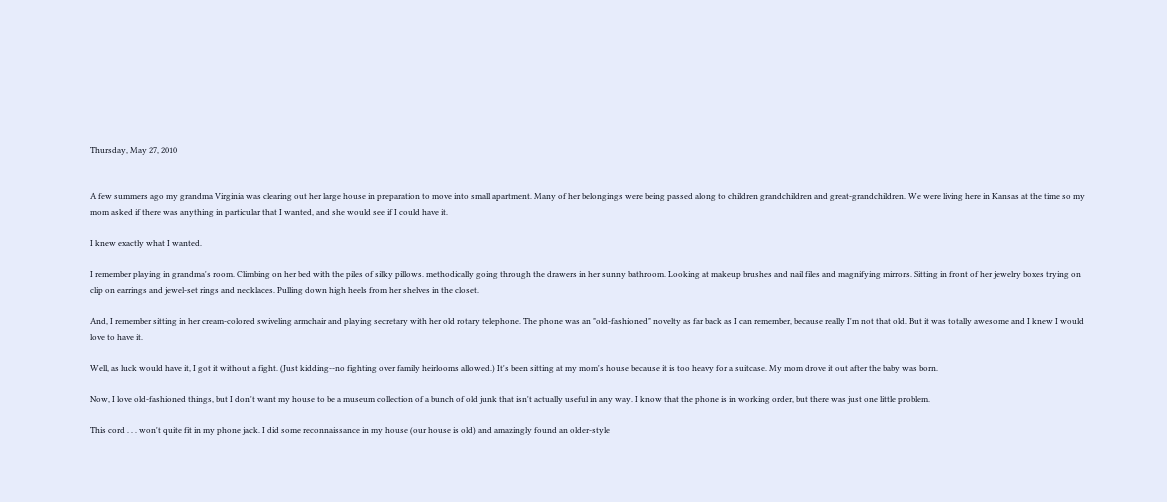Thursday, May 27, 2010


A few summers ago my grandma Virginia was clearing out her large house in preparation to move into small apartment. Many of her belongings were being passed along to children grandchildren and great-grandchildren. We were living here in Kansas at the time so my mom asked if there was anything in particular that I wanted, and she would see if I could have it.

I knew exactly what I wanted.

I remember playing in grandma's room. Climbing on her bed with the piles of silky pillows. methodically going through the drawers in her sunny bathroom. Looking at makeup brushes and nail files and magnifying mirrors. Sitting in front of her jewelry boxes trying on clip on earrings and jewel-set rings and necklaces. Pulling down high heels from her shelves in the closet.

And, I remember sitting in her cream-colored swiveling armchair and playing secretary with her old rotary telephone. The phone was an "old-fashioned" novelty as far back as I can remember, because really I'm not that old. But it was totally awesome and I knew I would love to have it.

Well, as luck would have it, I got it without a fight. (Just kidding--no fighting over family heirlooms allowed.) It's been sitting at my mom's house because it is too heavy for a suitcase. My mom drove it out after the baby was born.

Now, I love old-fashioned things, but I don't want my house to be a museum collection of a bunch of old junk that isn't actually useful in any way. I know that the phone is in working order, but there was just one little problem.

This cord . . . won't quite fit in my phone jack. I did some reconnaissance in my house (our house is old) and amazingly found an older-style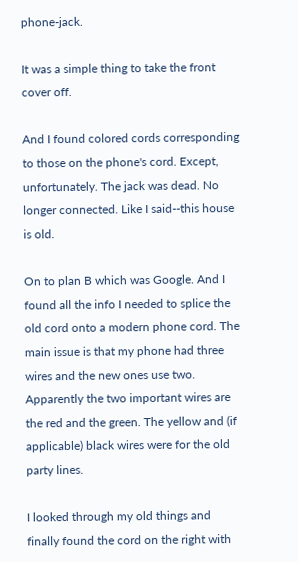phone-jack.

It was a simple thing to take the front cover off.

And I found colored cords corresponding to those on the phone's cord. Except, unfortunately. The jack was dead. No longer connected. Like I said--this house is old.

On to plan B which was Google. And I found all the info I needed to splice the old cord onto a modern phone cord. The main issue is that my phone had three wires and the new ones use two. Apparently the two important wires are the red and the green. The yellow and (if applicable) black wires were for the old party lines.

I looked through my old things and finally found the cord on the right with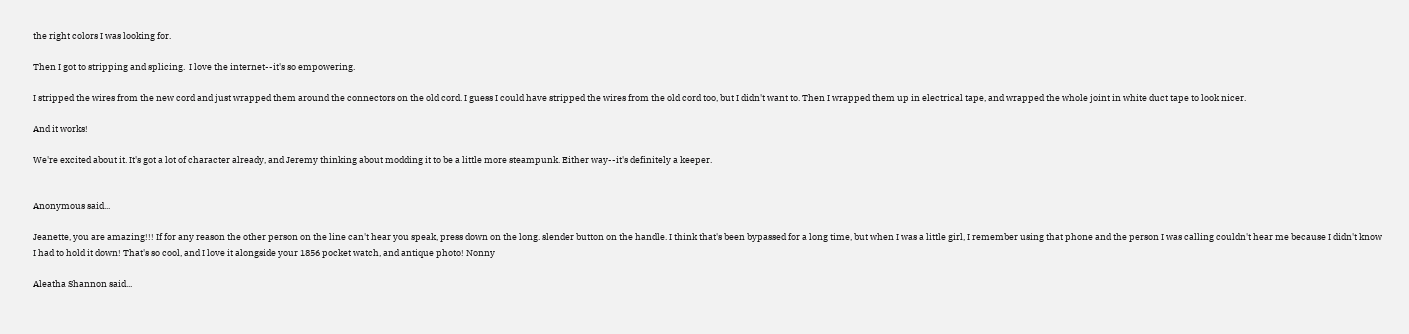the right colors I was looking for.

Then I got to stripping and splicing.  I love the internet--it's so empowering.

I stripped the wires from the new cord and just wrapped them around the connectors on the old cord. I guess I could have stripped the wires from the old cord too, but I didn't want to. Then I wrapped them up in electrical tape, and wrapped the whole joint in white duct tape to look nicer.

And it works!

We're excited about it. It's got a lot of character already, and Jeremy thinking about modding it to be a little more steampunk. Either way--it's definitely a keeper.


Anonymous said...

Jeanette, you are amazing!!! If for any reason the other person on the line can't hear you speak, press down on the long. slender button on the handle. I think that's been bypassed for a long time, but when I was a little girl, I remember using that phone and the person I was calling couldn't hear me because I didn't know I had to hold it down! That's so cool, and I love it alongside your 1856 pocket watch, and antique photo! Nonny

Aleatha Shannon said...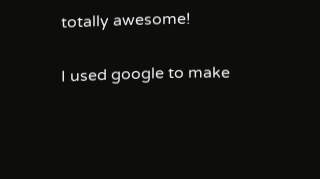totally awesome!

I used google to make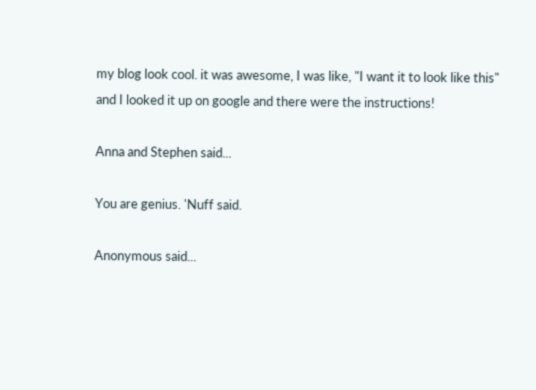my blog look cool. it was awesome, I was like, "I want it to look like this" and I looked it up on google and there were the instructions!

Anna and Stephen said...

You are genius. 'Nuff said.

Anonymous said...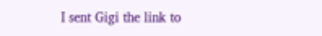I sent Gigi the link to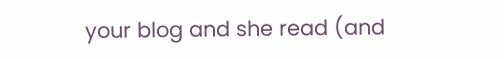your blog and she read (and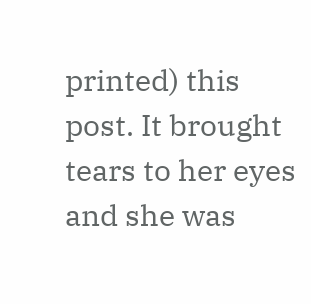printed) this post. It brought tears to her eyes and she was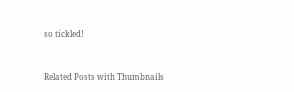so tickled!


Related Posts with Thumbnails